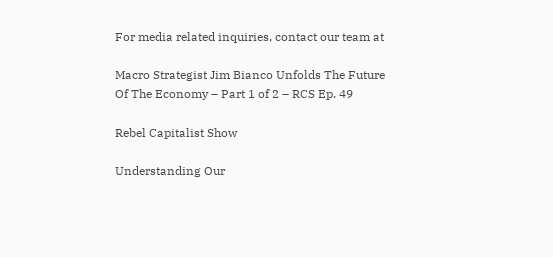For media related inquiries, contact our team at

Macro Strategist Jim Bianco Unfolds The Future Of The Economy – Part 1 of 2 – RCS Ep. 49

Rebel Capitalist Show

Understanding Our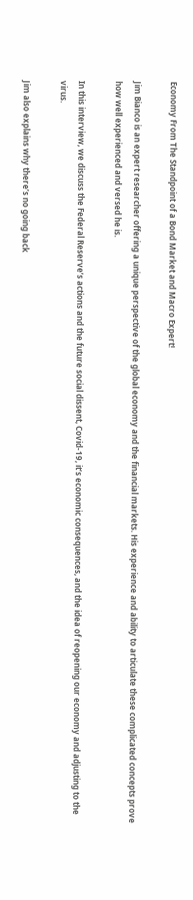Economy From The Standpoint of a Bond Market and Macro Expert!

Jim Bianco is an expert researcher offering a unique perspective of the global economy and the financial markets. His experience and ability to articulate these complicated concepts prove how well experienced and versed he is.

In this interview, we discuss the Federal Reserve’s actions and the future social dissent, Covid-19, it’s economic consequences, and the idea of reopening our economy and adjusting to the virus.

Jim also explains why there’s no going back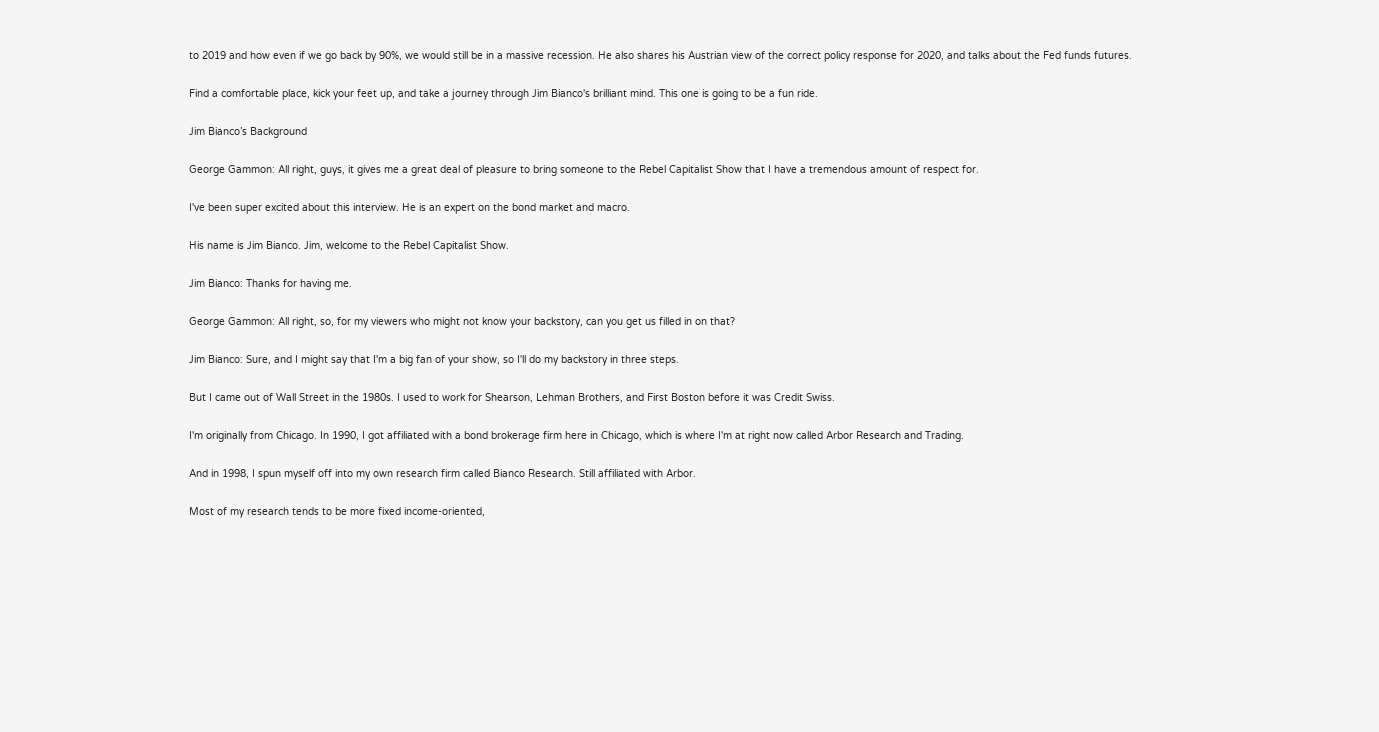to 2019 and how even if we go back by 90%, we would still be in a massive recession. He also shares his Austrian view of the correct policy response for 2020, and talks about the Fed funds futures.

Find a comfortable place, kick your feet up, and take a journey through Jim Bianco's brilliant mind. This one is going to be a fun ride.

Jim Bianco’s Background

George Gammon: All right, guys, it gives me a great deal of pleasure to bring someone to the Rebel Capitalist Show that I have a tremendous amount of respect for.

I've been super excited about this interview. He is an expert on the bond market and macro.

His name is Jim Bianco. Jim, welcome to the Rebel Capitalist Show.

Jim Bianco: Thanks for having me.

George Gammon: All right, so, for my viewers who might not know your backstory, can you get us filled in on that?

Jim Bianco: Sure, and I might say that I'm a big fan of your show, so I'll do my backstory in three steps.

But I came out of Wall Street in the 1980s. I used to work for Shearson, Lehman Brothers, and First Boston before it was Credit Swiss.

I'm originally from Chicago. In 1990, I got affiliated with a bond brokerage firm here in Chicago, which is where I'm at right now called Arbor Research and Trading.

And in 1998, I spun myself off into my own research firm called Bianco Research. Still affiliated with Arbor.

Most of my research tends to be more fixed income-oriented,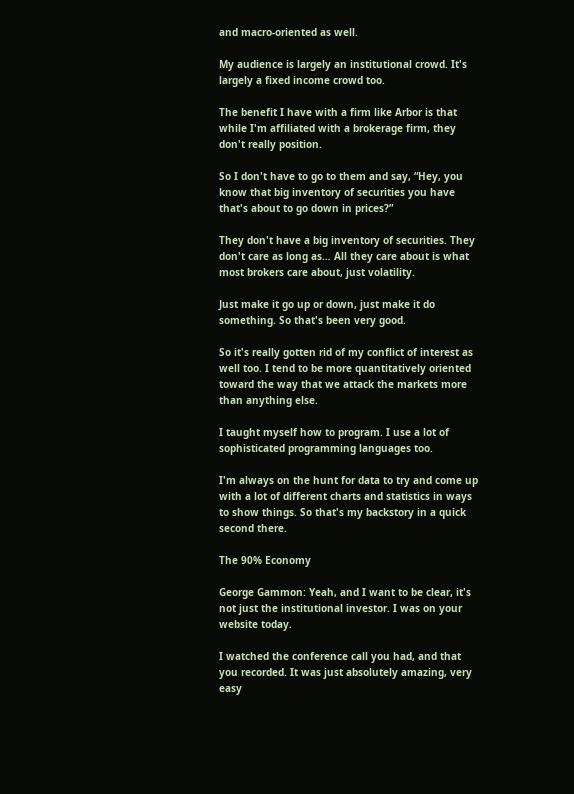and macro-oriented as well.

My audience is largely an institutional crowd. It's largely a fixed income crowd too.

The benefit I have with a firm like Arbor is that while I'm affiliated with a brokerage firm, they don't really position.

So I don't have to go to them and say, “Hey, you know that big inventory of securities you have that's about to go down in prices?”

They don't have a big inventory of securities. They don't care as long as… All they care about is what most brokers care about, just volatility.

Just make it go up or down, just make it do something. So that's been very good.

So it's really gotten rid of my conflict of interest as well too. I tend to be more quantitatively oriented toward the way that we attack the markets more than anything else.

I taught myself how to program. I use a lot of sophisticated programming languages too.

I'm always on the hunt for data to try and come up with a lot of different charts and statistics in ways to show things. So that's my backstory in a quick second there.

The 90% Economy

George Gammon: Yeah, and I want to be clear, it's not just the institutional investor. I was on your website today.

I watched the conference call you had, and that you recorded. It was just absolutely amazing, very easy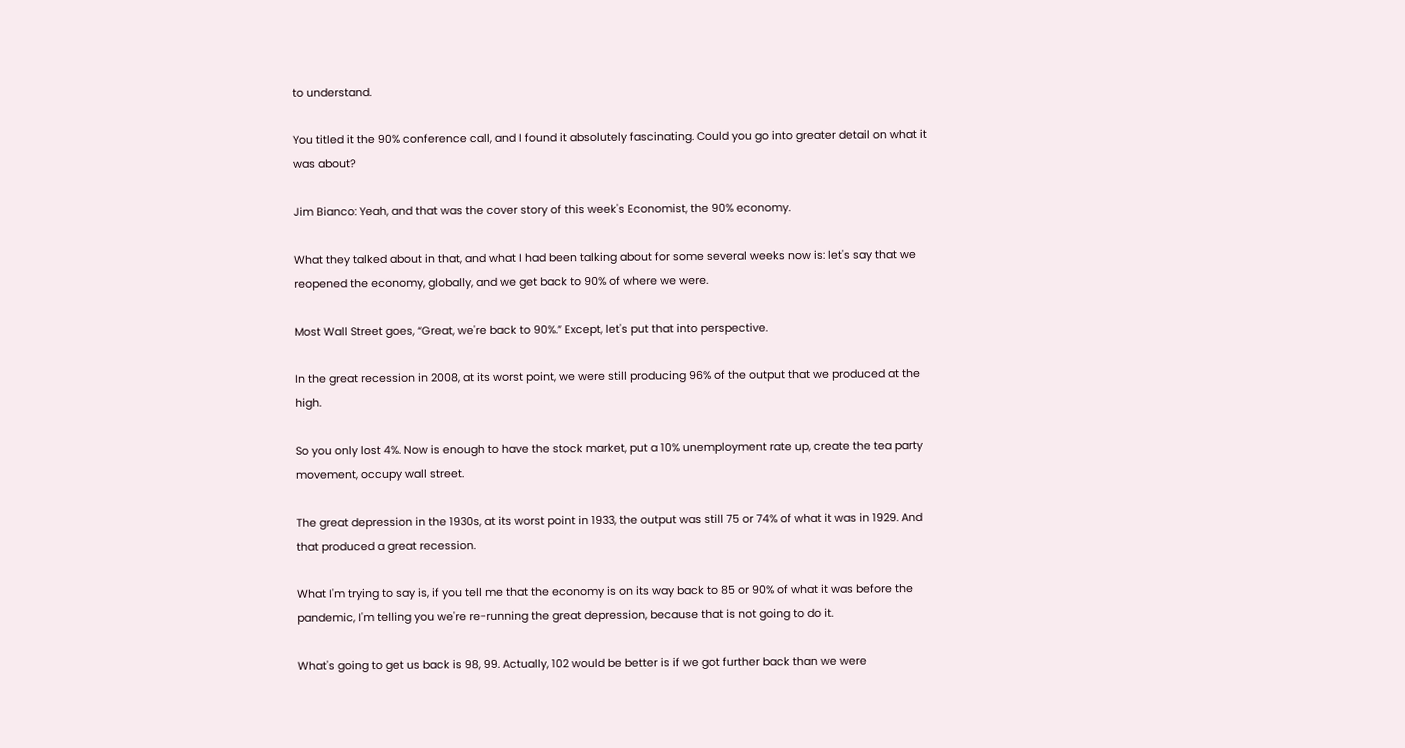to understand.

You titled it the 90% conference call, and I found it absolutely fascinating. Could you go into greater detail on what it was about?

Jim Bianco: Yeah, and that was the cover story of this week's Economist, the 90% economy.

What they talked about in that, and what I had been talking about for some several weeks now is: let's say that we reopened the economy, globally, and we get back to 90% of where we were.

Most Wall Street goes, “Great, we're back to 90%.” Except, let's put that into perspective.

In the great recession in 2008, at its worst point, we were still producing 96% of the output that we produced at the high.

So you only lost 4%. Now is enough to have the stock market, put a 10% unemployment rate up, create the tea party movement, occupy wall street.

The great depression in the 1930s, at its worst point in 1933, the output was still 75 or 74% of what it was in 1929. And that produced a great recession.

What I'm trying to say is, if you tell me that the economy is on its way back to 85 or 90% of what it was before the pandemic, I'm telling you we're re-running the great depression, because that is not going to do it.

What's going to get us back is 98, 99. Actually, 102 would be better is if we got further back than we were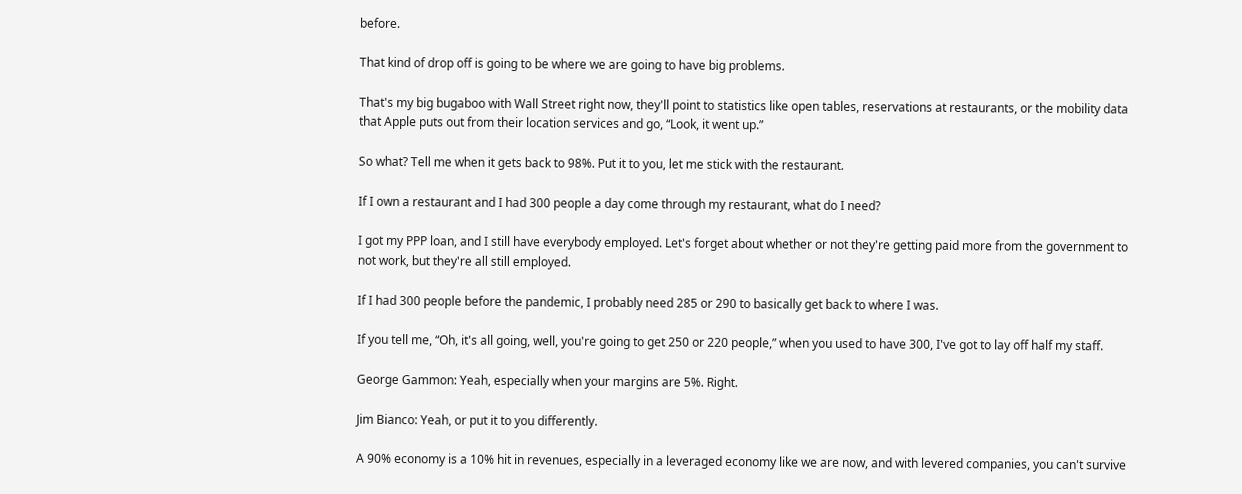before.

That kind of drop off is going to be where we are going to have big problems.

That's my big bugaboo with Wall Street right now, they'll point to statistics like open tables, reservations at restaurants, or the mobility data that Apple puts out from their location services and go, “Look, it went up.”

So what? Tell me when it gets back to 98%. Put it to you, let me stick with the restaurant.

If I own a restaurant and I had 300 people a day come through my restaurant, what do I need?

I got my PPP loan, and I still have everybody employed. Let's forget about whether or not they're getting paid more from the government to not work, but they're all still employed.

If I had 300 people before the pandemic, I probably need 285 or 290 to basically get back to where I was.

If you tell me, “Oh, it's all going, well, you're going to get 250 or 220 people,” when you used to have 300, I've got to lay off half my staff.

George Gammon: Yeah, especially when your margins are 5%. Right.

Jim Bianco: Yeah, or put it to you differently.

A 90% economy is a 10% hit in revenues, especially in a leveraged economy like we are now, and with levered companies, you can't survive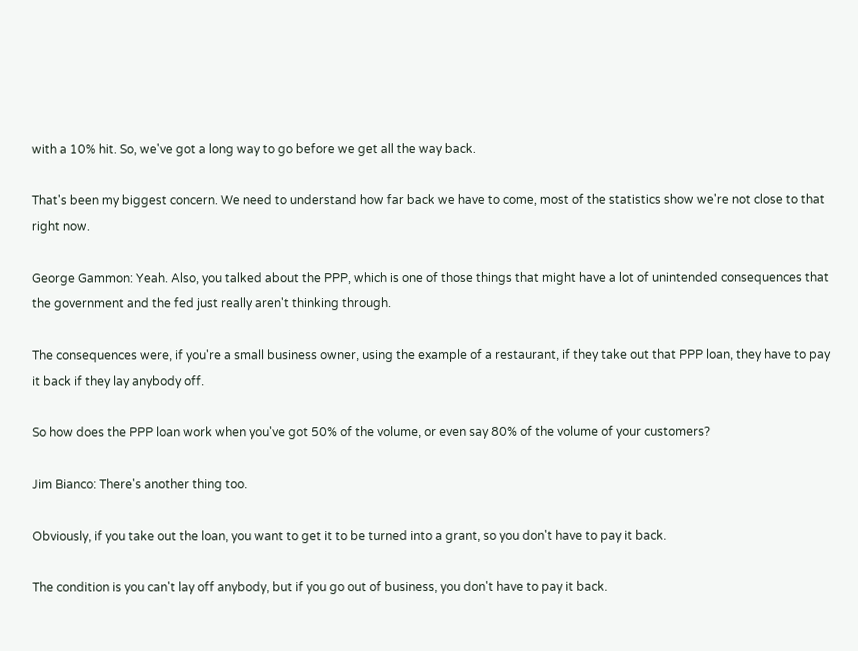with a 10% hit. So, we've got a long way to go before we get all the way back.

That's been my biggest concern. We need to understand how far back we have to come, most of the statistics show we're not close to that right now.

George Gammon: Yeah. Also, you talked about the PPP, which is one of those things that might have a lot of unintended consequences that the government and the fed just really aren't thinking through.

The consequences were, if you're a small business owner, using the example of a restaurant, if they take out that PPP loan, they have to pay it back if they lay anybody off.

So how does the PPP loan work when you've got 50% of the volume, or even say 80% of the volume of your customers?

Jim Bianco: There's another thing too.

Obviously, if you take out the loan, you want to get it to be turned into a grant, so you don't have to pay it back.

The condition is you can't lay off anybody, but if you go out of business, you don't have to pay it back.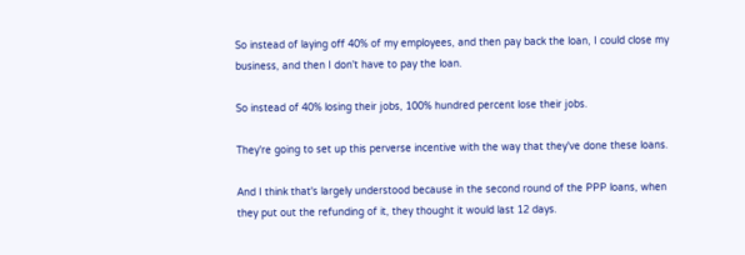So instead of laying off 40% of my employees, and then pay back the loan, I could close my business, and then I don't have to pay the loan.

So instead of 40% losing their jobs, 100% hundred percent lose their jobs.

They're going to set up this perverse incentive with the way that they've done these loans.

And I think that's largely understood because in the second round of the PPP loans, when they put out the refunding of it, they thought it would last 12 days.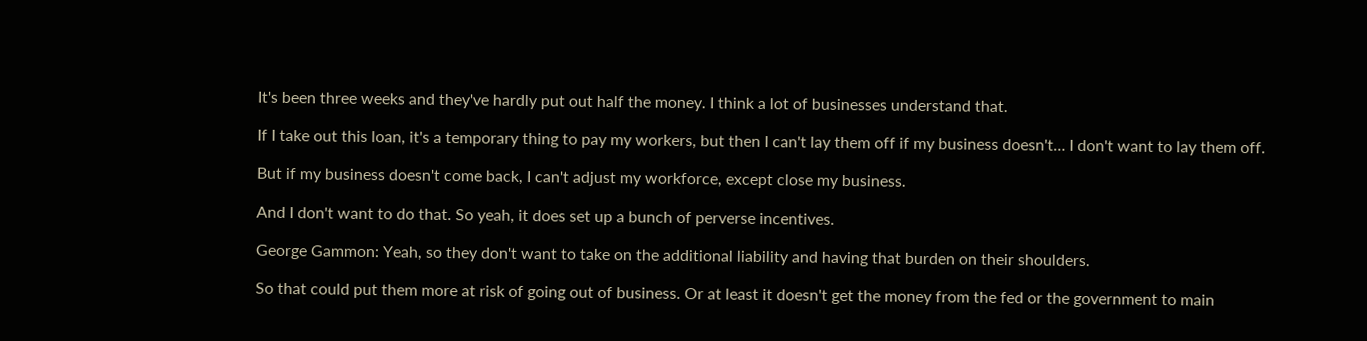It's been three weeks and they've hardly put out half the money. I think a lot of businesses understand that.

If I take out this loan, it's a temporary thing to pay my workers, but then I can't lay them off if my business doesn't… I don't want to lay them off.

But if my business doesn't come back, I can't adjust my workforce, except close my business.

And I don't want to do that. So yeah, it does set up a bunch of perverse incentives.

George Gammon: Yeah, so they don't want to take on the additional liability and having that burden on their shoulders.

So that could put them more at risk of going out of business. Or at least it doesn't get the money from the fed or the government to main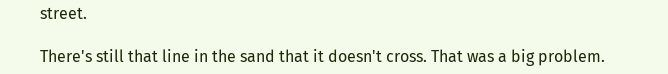street.

There's still that line in the sand that it doesn't cross. That was a big problem.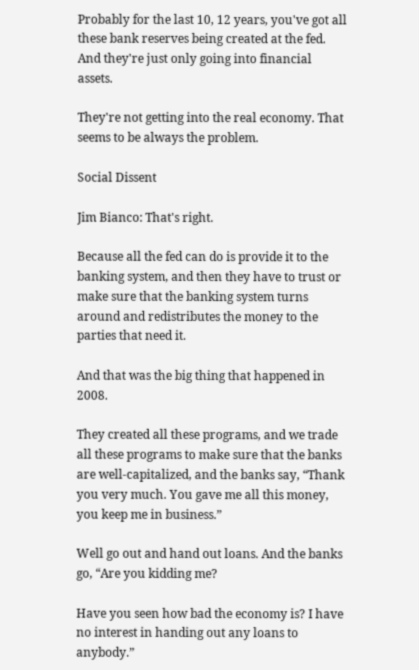Probably for the last 10, 12 years, you've got all these bank reserves being created at the fed. And they're just only going into financial assets.

They're not getting into the real economy. That seems to be always the problem.

Social Dissent

Jim Bianco: That's right.

Because all the fed can do is provide it to the banking system, and then they have to trust or make sure that the banking system turns around and redistributes the money to the parties that need it.

And that was the big thing that happened in 2008.

They created all these programs, and we trade all these programs to make sure that the banks are well-capitalized, and the banks say, “Thank you very much. You gave me all this money, you keep me in business.”

Well go out and hand out loans. And the banks go, “Are you kidding me?

Have you seen how bad the economy is? I have no interest in handing out any loans to anybody.”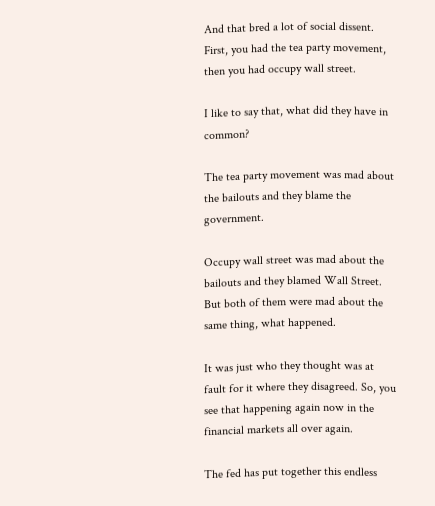And that bred a lot of social dissent. First, you had the tea party movement, then you had occupy wall street.

I like to say that, what did they have in common?

The tea party movement was mad about the bailouts and they blame the government.

Occupy wall street was mad about the bailouts and they blamed Wall Street. But both of them were mad about the same thing, what happened.

It was just who they thought was at fault for it where they disagreed. So, you see that happening again now in the financial markets all over again.

The fed has put together this endless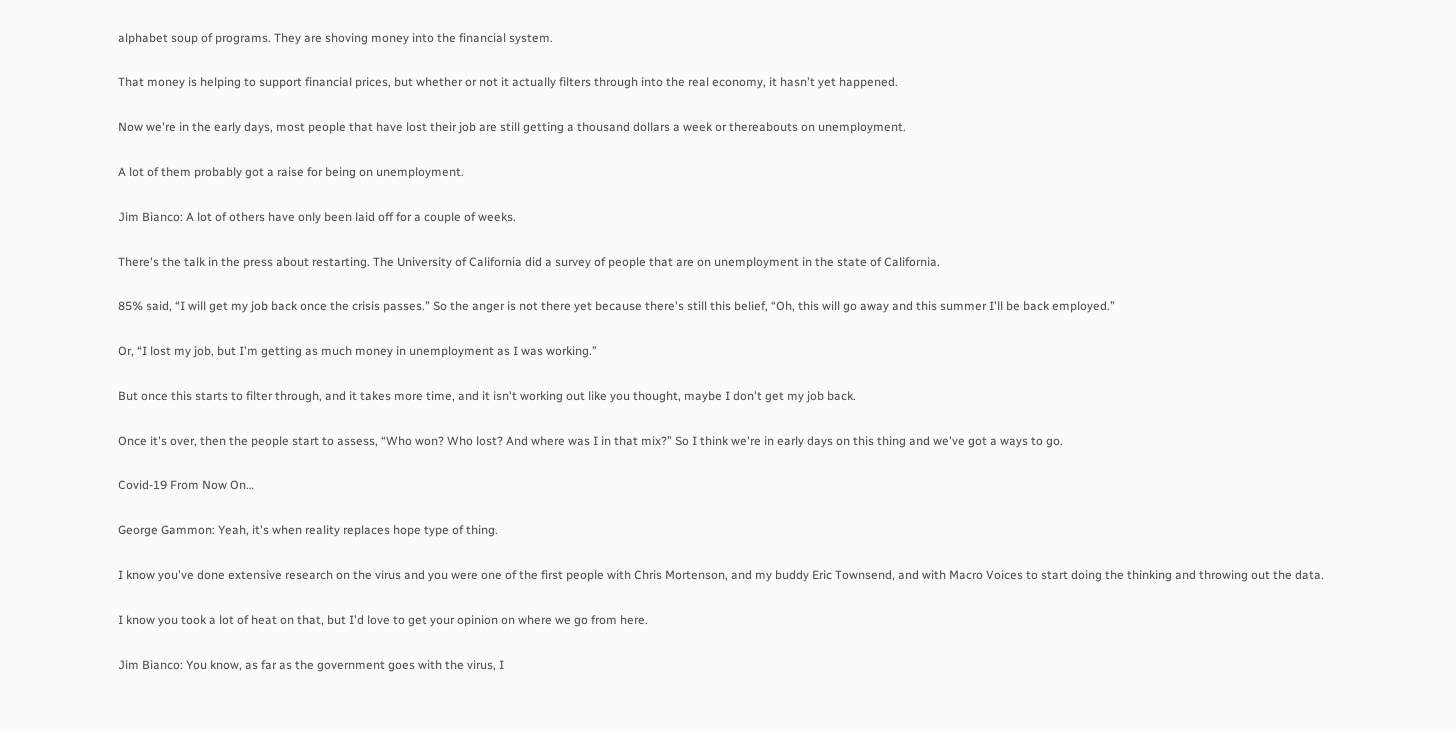alphabet soup of programs. They are shoving money into the financial system.

That money is helping to support financial prices, but whether or not it actually filters through into the real economy, it hasn't yet happened.

Now we're in the early days, most people that have lost their job are still getting a thousand dollars a week or thereabouts on unemployment.

A lot of them probably got a raise for being on unemployment.

Jim Bianco: A lot of others have only been laid off for a couple of weeks.

There's the talk in the press about restarting. The University of California did a survey of people that are on unemployment in the state of California.

85% said, “I will get my job back once the crisis passes.” So the anger is not there yet because there's still this belief, “Oh, this will go away and this summer I'll be back employed.”

Or, “I lost my job, but I'm getting as much money in unemployment as I was working.”

But once this starts to filter through, and it takes more time, and it isn't working out like you thought, maybe I don't get my job back.

Once it's over, then the people start to assess, “Who won? Who lost? And where was I in that mix?” So I think we're in early days on this thing and we've got a ways to go.

Covid-19 From Now On…

George Gammon: Yeah, it's when reality replaces hope type of thing.

I know you've done extensive research on the virus and you were one of the first people with Chris Mortenson, and my buddy Eric Townsend, and with Macro Voices to start doing the thinking and throwing out the data.

I know you took a lot of heat on that, but I'd love to get your opinion on where we go from here.

Jim Bianco: You know, as far as the government goes with the virus, I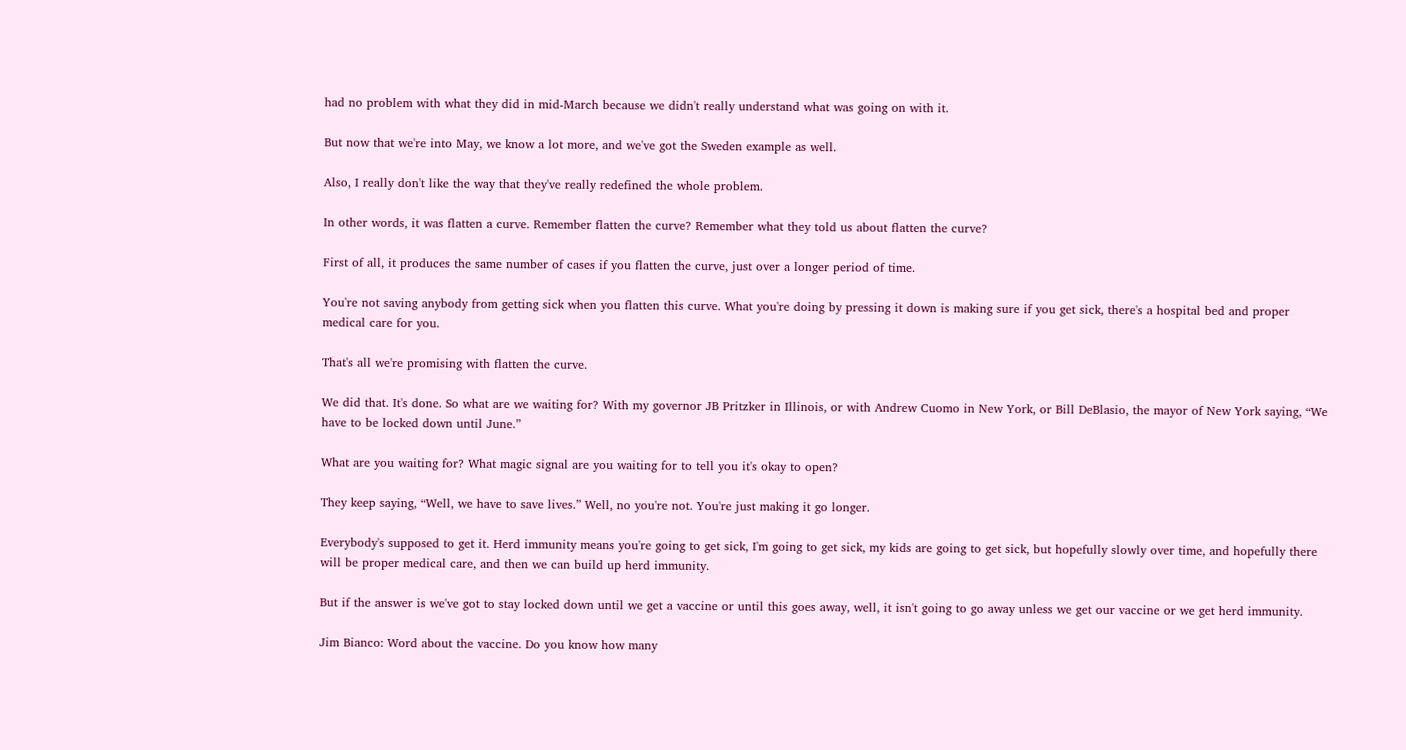had no problem with what they did in mid-March because we didn't really understand what was going on with it.

But now that we're into May, we know a lot more, and we've got the Sweden example as well.

Also, I really don't like the way that they've really redefined the whole problem.

In other words, it was flatten a curve. Remember flatten the curve? Remember what they told us about flatten the curve?

First of all, it produces the same number of cases if you flatten the curve, just over a longer period of time.

You're not saving anybody from getting sick when you flatten this curve. What you're doing by pressing it down is making sure if you get sick, there's a hospital bed and proper medical care for you.

That's all we're promising with flatten the curve.

We did that. It's done. So what are we waiting for? With my governor JB Pritzker in Illinois, or with Andrew Cuomo in New York, or Bill DeBlasio, the mayor of New York saying, “We have to be locked down until June.”

What are you waiting for? What magic signal are you waiting for to tell you it's okay to open?

They keep saying, “Well, we have to save lives.” Well, no you're not. You're just making it go longer.

Everybody's supposed to get it. Herd immunity means you're going to get sick, I'm going to get sick, my kids are going to get sick, but hopefully slowly over time, and hopefully there will be proper medical care, and then we can build up herd immunity.

But if the answer is we've got to stay locked down until we get a vaccine or until this goes away, well, it isn't going to go away unless we get our vaccine or we get herd immunity.

Jim Bianco: Word about the vaccine. Do you know how many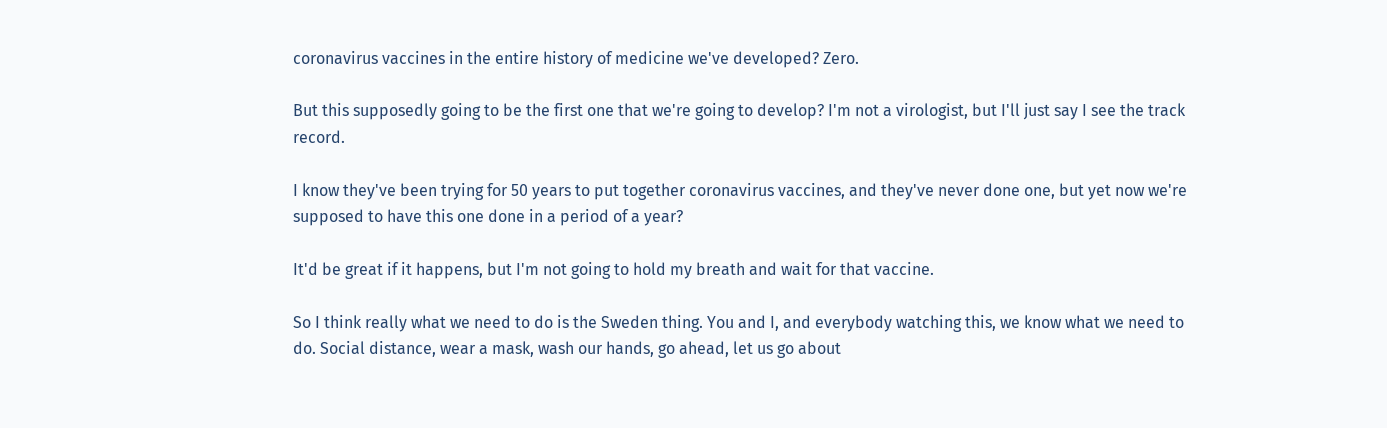coronavirus vaccines in the entire history of medicine we've developed? Zero.

But this supposedly going to be the first one that we're going to develop? I'm not a virologist, but I'll just say I see the track record.

I know they've been trying for 50 years to put together coronavirus vaccines, and they've never done one, but yet now we're supposed to have this one done in a period of a year?

It'd be great if it happens, but I'm not going to hold my breath and wait for that vaccine.

So I think really what we need to do is the Sweden thing. You and I, and everybody watching this, we know what we need to do. Social distance, wear a mask, wash our hands, go ahead, let us go about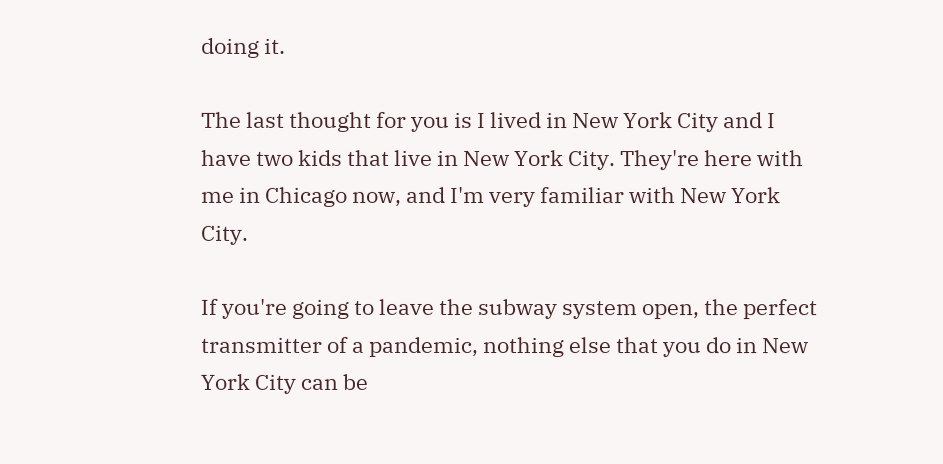doing it.

The last thought for you is I lived in New York City and I have two kids that live in New York City. They're here with me in Chicago now, and I'm very familiar with New York City.

If you're going to leave the subway system open, the perfect transmitter of a pandemic, nothing else that you do in New York City can be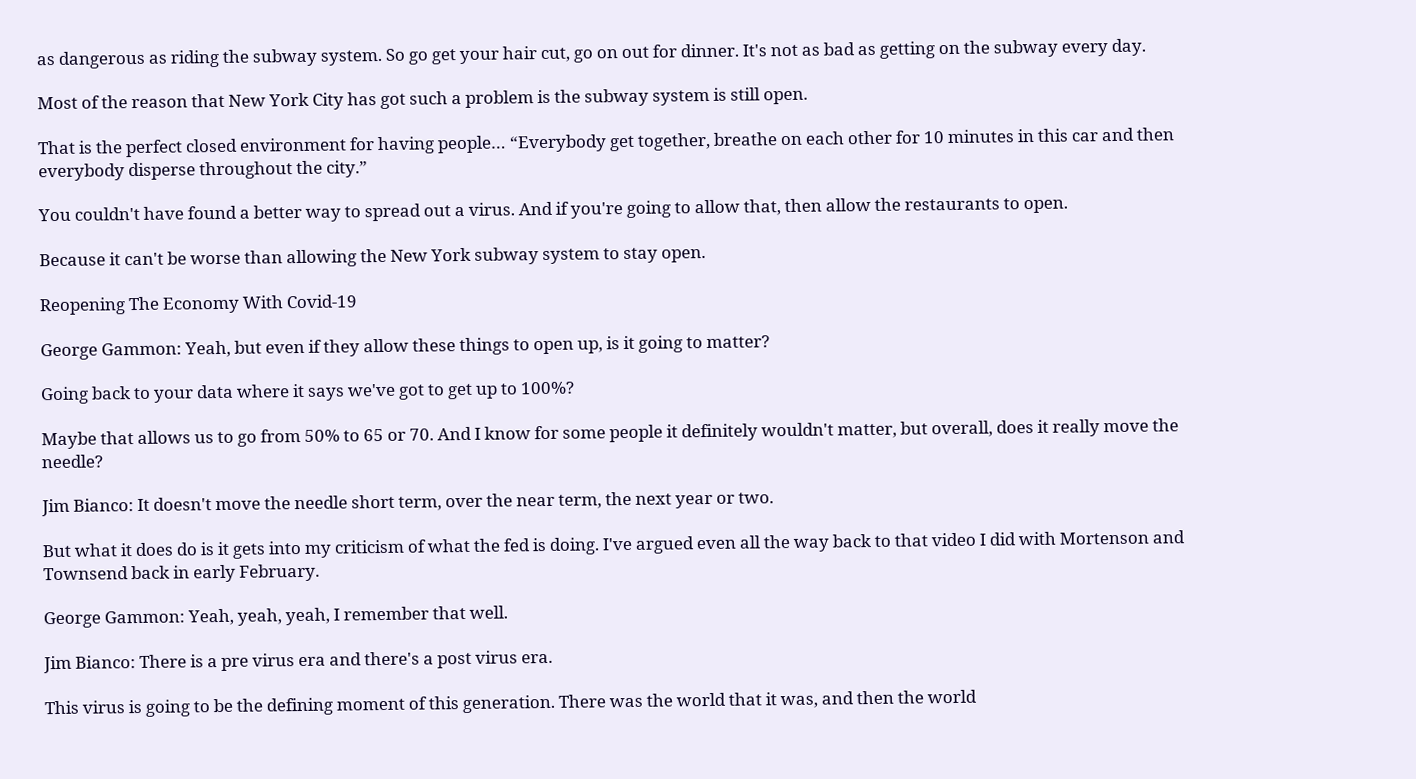as dangerous as riding the subway system. So go get your hair cut, go on out for dinner. It's not as bad as getting on the subway every day.

Most of the reason that New York City has got such a problem is the subway system is still open.

That is the perfect closed environment for having people… “Everybody get together, breathe on each other for 10 minutes in this car and then everybody disperse throughout the city.”

You couldn't have found a better way to spread out a virus. And if you're going to allow that, then allow the restaurants to open.

Because it can't be worse than allowing the New York subway system to stay open.

Reopening The Economy With Covid-19

George Gammon: Yeah, but even if they allow these things to open up, is it going to matter?

Going back to your data where it says we've got to get up to 100%?

Maybe that allows us to go from 50% to 65 or 70. And I know for some people it definitely wouldn't matter, but overall, does it really move the needle?

Jim Bianco: It doesn't move the needle short term, over the near term, the next year or two.

But what it does do is it gets into my criticism of what the fed is doing. I've argued even all the way back to that video I did with Mortenson and Townsend back in early February.

George Gammon: Yeah, yeah, yeah, I remember that well.

Jim Bianco: There is a pre virus era and there's a post virus era.

This virus is going to be the defining moment of this generation. There was the world that it was, and then the world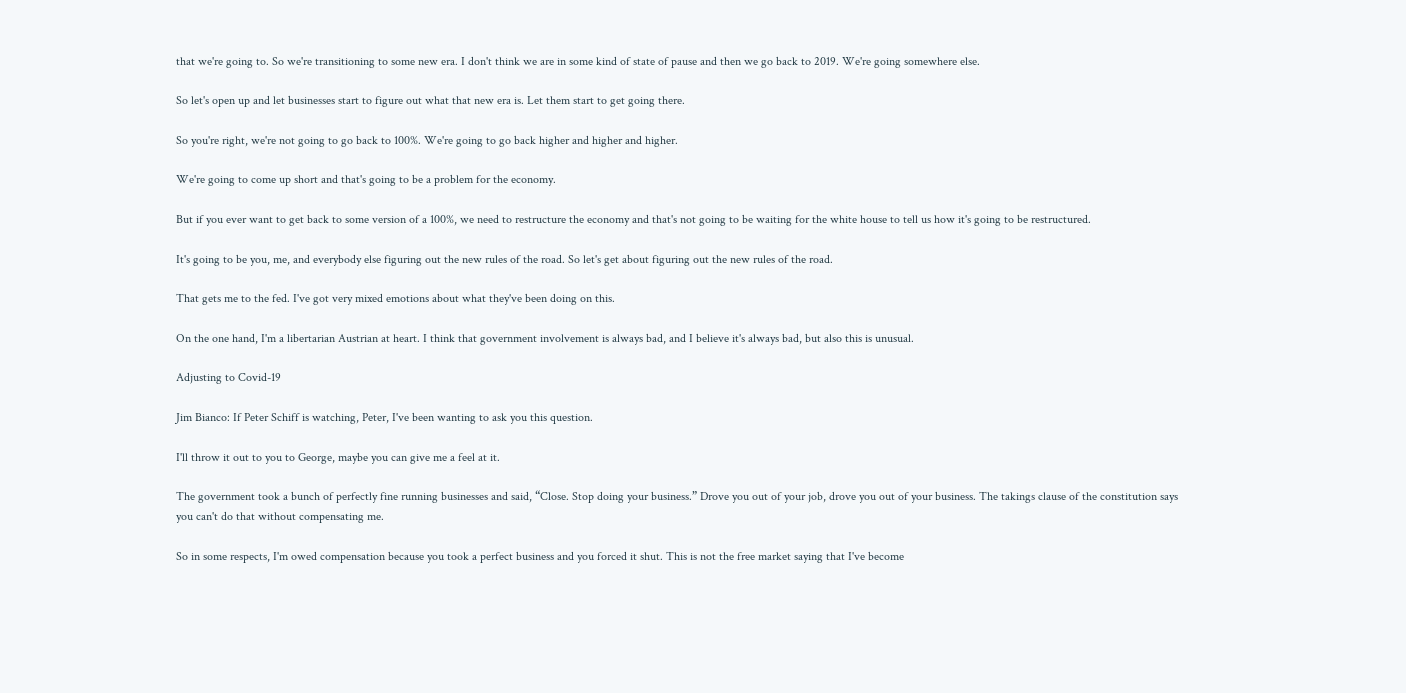that we're going to. So we're transitioning to some new era. I don't think we are in some kind of state of pause and then we go back to 2019. We're going somewhere else.

So let's open up and let businesses start to figure out what that new era is. Let them start to get going there.

So you're right, we're not going to go back to 100%. We're going to go back higher and higher and higher.

We're going to come up short and that's going to be a problem for the economy.

But if you ever want to get back to some version of a 100%, we need to restructure the economy and that's not going to be waiting for the white house to tell us how it's going to be restructured.

It's going to be you, me, and everybody else figuring out the new rules of the road. So let's get about figuring out the new rules of the road.

That gets me to the fed. I've got very mixed emotions about what they've been doing on this.

On the one hand, I'm a libertarian Austrian at heart. I think that government involvement is always bad, and I believe it's always bad, but also this is unusual.

Adjusting to Covid-19

Jim Bianco: If Peter Schiff is watching, Peter, I've been wanting to ask you this question.

I'll throw it out to you to George, maybe you can give me a feel at it.

The government took a bunch of perfectly fine running businesses and said, “Close. Stop doing your business.” Drove you out of your job, drove you out of your business. The takings clause of the constitution says you can't do that without compensating me.

So in some respects, I'm owed compensation because you took a perfect business and you forced it shut. This is not the free market saying that I've become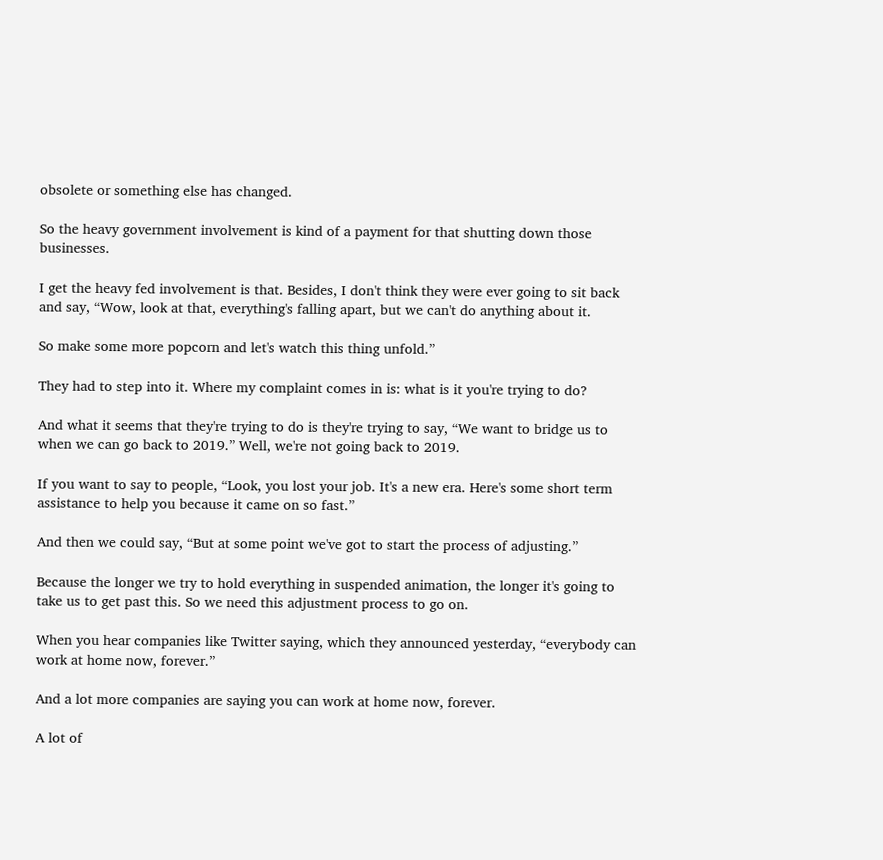obsolete or something else has changed.

So the heavy government involvement is kind of a payment for that shutting down those businesses.

I get the heavy fed involvement is that. Besides, I don't think they were ever going to sit back and say, “Wow, look at that, everything's falling apart, but we can't do anything about it.

So make some more popcorn and let's watch this thing unfold.”

They had to step into it. Where my complaint comes in is: what is it you're trying to do?

And what it seems that they're trying to do is they're trying to say, “We want to bridge us to when we can go back to 2019.” Well, we're not going back to 2019.

If you want to say to people, “Look, you lost your job. It's a new era. Here's some short term assistance to help you because it came on so fast.”

And then we could say, “But at some point we've got to start the process of adjusting.”

Because the longer we try to hold everything in suspended animation, the longer it's going to take us to get past this. So we need this adjustment process to go on.

When you hear companies like Twitter saying, which they announced yesterday, “everybody can work at home now, forever.”

And a lot more companies are saying you can work at home now, forever.

A lot of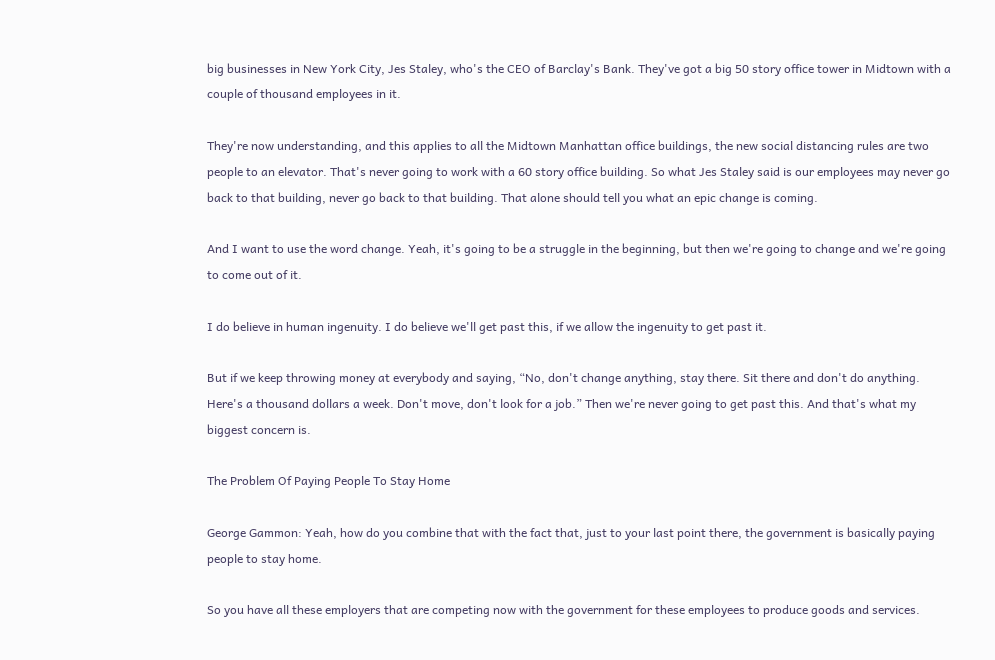big businesses in New York City, Jes Staley, who's the CEO of Barclay's Bank. They've got a big 50 story office tower in Midtown with a couple of thousand employees in it.

They're now understanding, and this applies to all the Midtown Manhattan office buildings, the new social distancing rules are two people to an elevator. That's never going to work with a 60 story office building. So what Jes Staley said is our employees may never go back to that building, never go back to that building. That alone should tell you what an epic change is coming.

And I want to use the word change. Yeah, it's going to be a struggle in the beginning, but then we're going to change and we're going to come out of it.

I do believe in human ingenuity. I do believe we'll get past this, if we allow the ingenuity to get past it.

But if we keep throwing money at everybody and saying, “No, don't change anything, stay there. Sit there and don't do anything. Here's a thousand dollars a week. Don't move, don't look for a job.” Then we're never going to get past this. And that's what my biggest concern is.

The Problem Of Paying People To Stay Home

George Gammon: Yeah, how do you combine that with the fact that, just to your last point there, the government is basically paying people to stay home.

So you have all these employers that are competing now with the government for these employees to produce goods and services.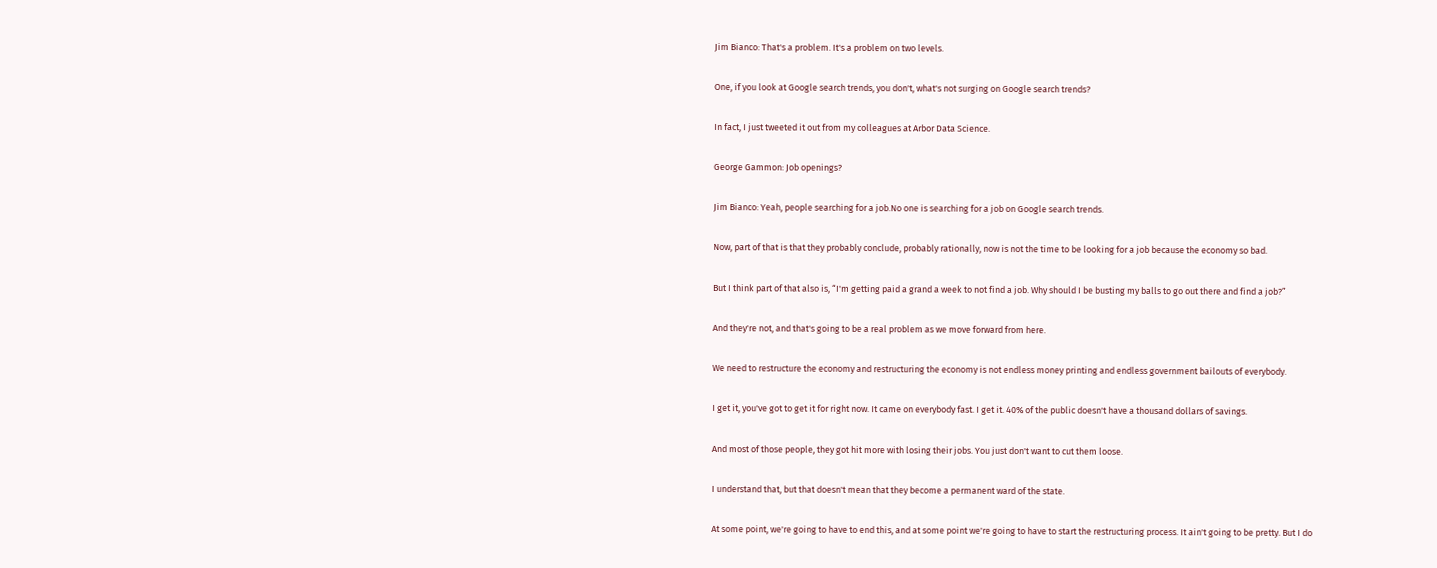Jim Bianco: That's a problem. It's a problem on two levels.

One, if you look at Google search trends, you don't, what's not surging on Google search trends?

In fact, I just tweeted it out from my colleagues at Arbor Data Science.

George Gammon: Job openings?

Jim Bianco: Yeah, people searching for a job.No one is searching for a job on Google search trends.

Now, part of that is that they probably conclude, probably rationally, now is not the time to be looking for a job because the economy so bad.

But I think part of that also is, “I'm getting paid a grand a week to not find a job. Why should I be busting my balls to go out there and find a job?”

And they're not, and that's going to be a real problem as we move forward from here.

We need to restructure the economy and restructuring the economy is not endless money printing and endless government bailouts of everybody.

I get it, you've got to get it for right now. It came on everybody fast. I get it. 40% of the public doesn't have a thousand dollars of savings.

And most of those people, they got hit more with losing their jobs. You just don't want to cut them loose.

I understand that, but that doesn't mean that they become a permanent ward of the state.

At some point, we're going to have to end this, and at some point we're going to have to start the restructuring process. It ain't going to be pretty. But I do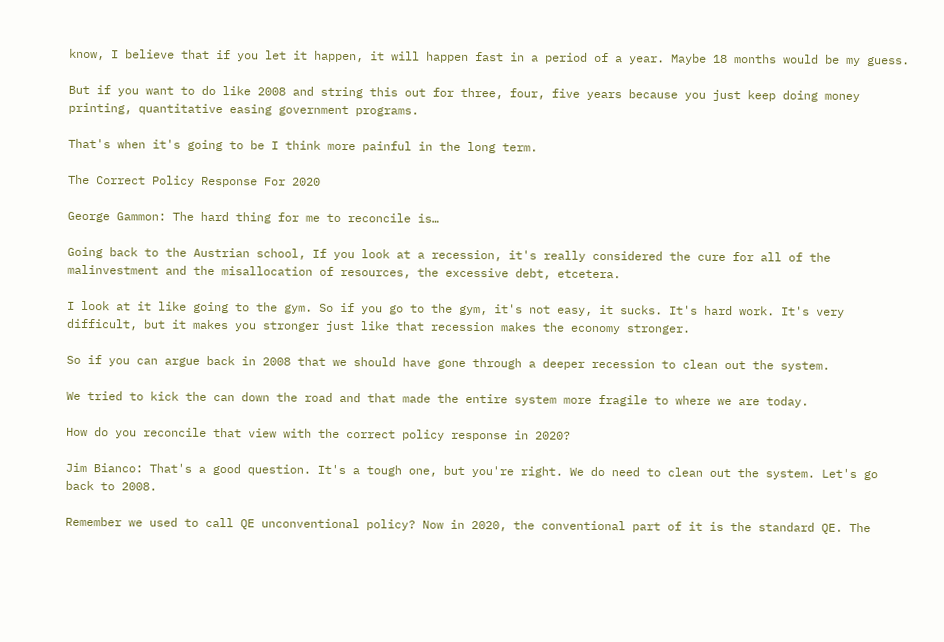know, I believe that if you let it happen, it will happen fast in a period of a year. Maybe 18 months would be my guess.

But if you want to do like 2008 and string this out for three, four, five years because you just keep doing money printing, quantitative easing government programs.

That's when it's going to be I think more painful in the long term.

The Correct Policy Response For 2020

George Gammon: The hard thing for me to reconcile is…

Going back to the Austrian school, If you look at a recession, it's really considered the cure for all of the malinvestment and the misallocation of resources, the excessive debt, etcetera.

I look at it like going to the gym. So if you go to the gym, it's not easy, it sucks. It's hard work. It's very difficult, but it makes you stronger just like that recession makes the economy stronger.

So if you can argue back in 2008 that we should have gone through a deeper recession to clean out the system.

We tried to kick the can down the road and that made the entire system more fragile to where we are today.

How do you reconcile that view with the correct policy response in 2020?

Jim Bianco: That's a good question. It's a tough one, but you're right. We do need to clean out the system. Let's go back to 2008.

Remember we used to call QE unconventional policy? Now in 2020, the conventional part of it is the standard QE. The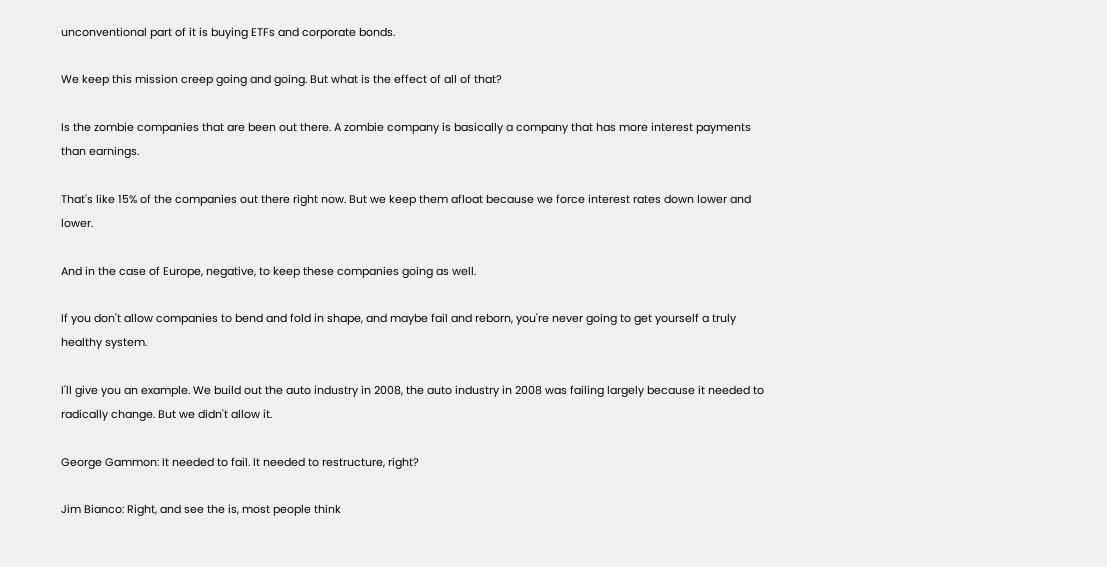unconventional part of it is buying ETFs and corporate bonds.

We keep this mission creep going and going. But what is the effect of all of that?

Is the zombie companies that are been out there. A zombie company is basically a company that has more interest payments than earnings.

That's like 15% of the companies out there right now. But we keep them afloat because we force interest rates down lower and lower.

And in the case of Europe, negative, to keep these companies going as well.

If you don't allow companies to bend and fold in shape, and maybe fail and reborn, you're never going to get yourself a truly healthy system.

I'll give you an example. We build out the auto industry in 2008, the auto industry in 2008 was failing largely because it needed to radically change. But we didn't allow it.

George Gammon: It needed to fail. It needed to restructure, right?

Jim Bianco: Right, and see the is, most people think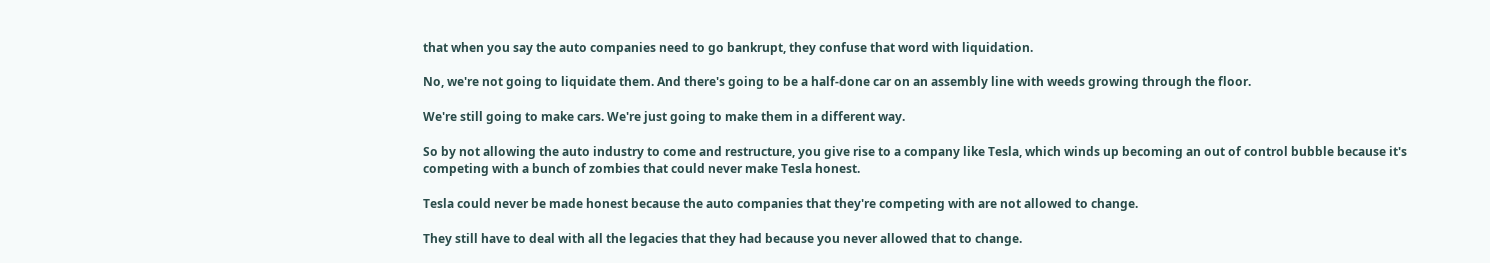that when you say the auto companies need to go bankrupt, they confuse that word with liquidation.

No, we're not going to liquidate them. And there's going to be a half-done car on an assembly line with weeds growing through the floor.

We're still going to make cars. We're just going to make them in a different way.

So by not allowing the auto industry to come and restructure, you give rise to a company like Tesla, which winds up becoming an out of control bubble because it's competing with a bunch of zombies that could never make Tesla honest.

Tesla could never be made honest because the auto companies that they're competing with are not allowed to change.

They still have to deal with all the legacies that they had because you never allowed that to change.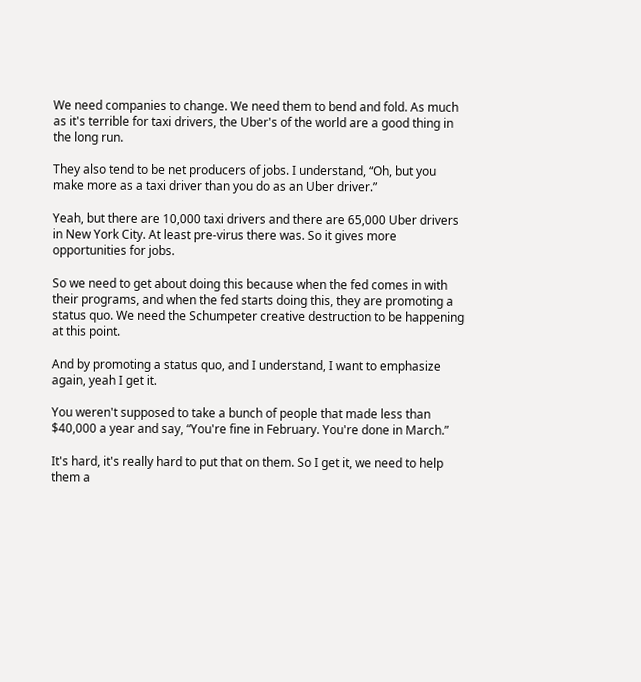We need companies to change. We need them to bend and fold. As much as it's terrible for taxi drivers, the Uber's of the world are a good thing in the long run.

They also tend to be net producers of jobs. I understand, “Oh, but you make more as a taxi driver than you do as an Uber driver.”

Yeah, but there are 10,000 taxi drivers and there are 65,000 Uber drivers in New York City. At least pre-virus there was. So it gives more opportunities for jobs.

So we need to get about doing this because when the fed comes in with their programs, and when the fed starts doing this, they are promoting a status quo. We need the Schumpeter creative destruction to be happening at this point.

And by promoting a status quo, and I understand, I want to emphasize again, yeah I get it.

You weren't supposed to take a bunch of people that made less than $40,000 a year and say, “You're fine in February. You're done in March.”

It's hard, it's really hard to put that on them. So I get it, we need to help them a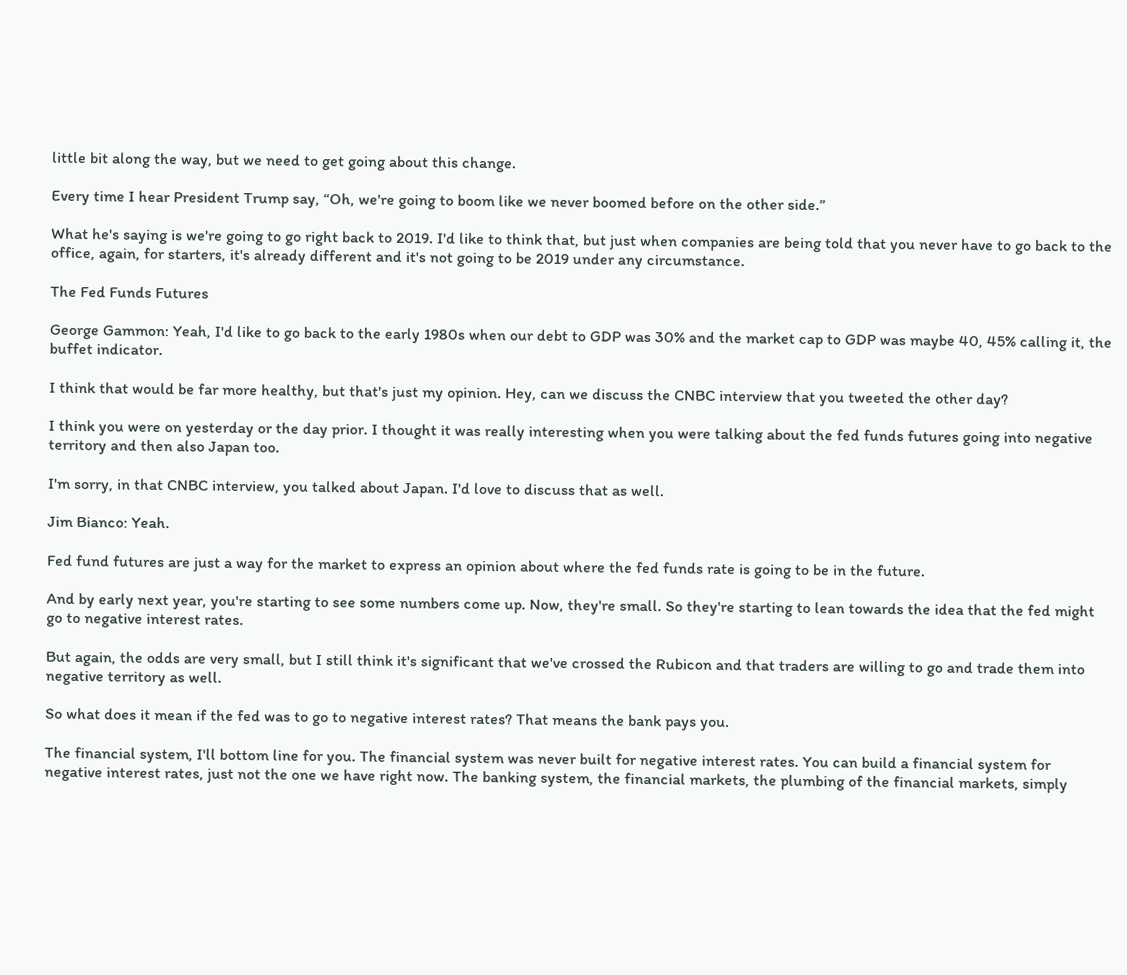little bit along the way, but we need to get going about this change.

Every time I hear President Trump say, “Oh, we're going to boom like we never boomed before on the other side.”

What he's saying is we're going to go right back to 2019. I'd like to think that, but just when companies are being told that you never have to go back to the office, again, for starters, it's already different and it's not going to be 2019 under any circumstance.

The Fed Funds Futures

George Gammon: Yeah, I'd like to go back to the early 1980s when our debt to GDP was 30% and the market cap to GDP was maybe 40, 45% calling it, the buffet indicator.

I think that would be far more healthy, but that's just my opinion. Hey, can we discuss the CNBC interview that you tweeted the other day?

I think you were on yesterday or the day prior. I thought it was really interesting when you were talking about the fed funds futures going into negative territory and then also Japan too.

I'm sorry, in that CNBC interview, you talked about Japan. I'd love to discuss that as well.

Jim Bianco: Yeah.

Fed fund futures are just a way for the market to express an opinion about where the fed funds rate is going to be in the future.

And by early next year, you're starting to see some numbers come up. Now, they're small. So they're starting to lean towards the idea that the fed might go to negative interest rates.

But again, the odds are very small, but I still think it's significant that we've crossed the Rubicon and that traders are willing to go and trade them into negative territory as well.

So what does it mean if the fed was to go to negative interest rates? That means the bank pays you.

The financial system, I'll bottom line for you. The financial system was never built for negative interest rates. You can build a financial system for negative interest rates, just not the one we have right now. The banking system, the financial markets, the plumbing of the financial markets, simply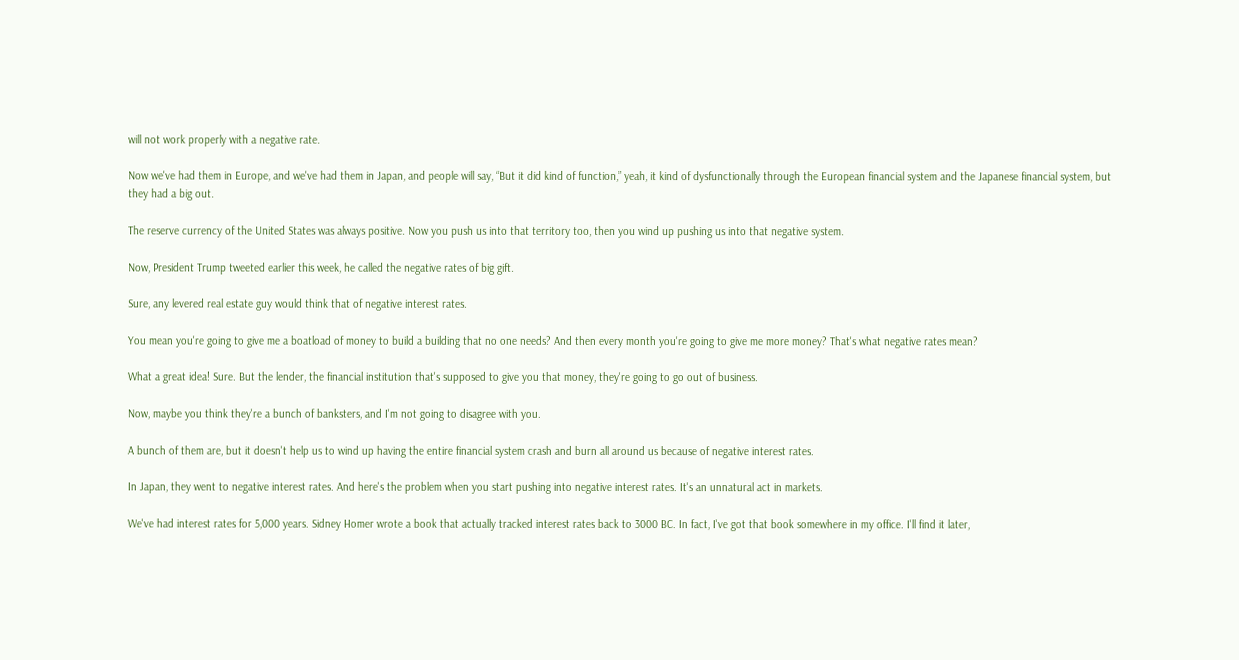will not work properly with a negative rate.

Now we've had them in Europe, and we've had them in Japan, and people will say, “But it did kind of function,” yeah, it kind of dysfunctionally through the European financial system and the Japanese financial system, but they had a big out.

The reserve currency of the United States was always positive. Now you push us into that territory too, then you wind up pushing us into that negative system.

Now, President Trump tweeted earlier this week, he called the negative rates of big gift.

Sure, any levered real estate guy would think that of negative interest rates.

You mean you're going to give me a boatload of money to build a building that no one needs? And then every month you're going to give me more money? That's what negative rates mean?

What a great idea! Sure. But the lender, the financial institution that's supposed to give you that money, they're going to go out of business.

Now, maybe you think they're a bunch of banksters, and I'm not going to disagree with you.

A bunch of them are, but it doesn't help us to wind up having the entire financial system crash and burn all around us because of negative interest rates.

In Japan, they went to negative interest rates. And here's the problem when you start pushing into negative interest rates. It's an unnatural act in markets.

We've had interest rates for 5,000 years. Sidney Homer wrote a book that actually tracked interest rates back to 3000 BC. In fact, I've got that book somewhere in my office. I'll find it later,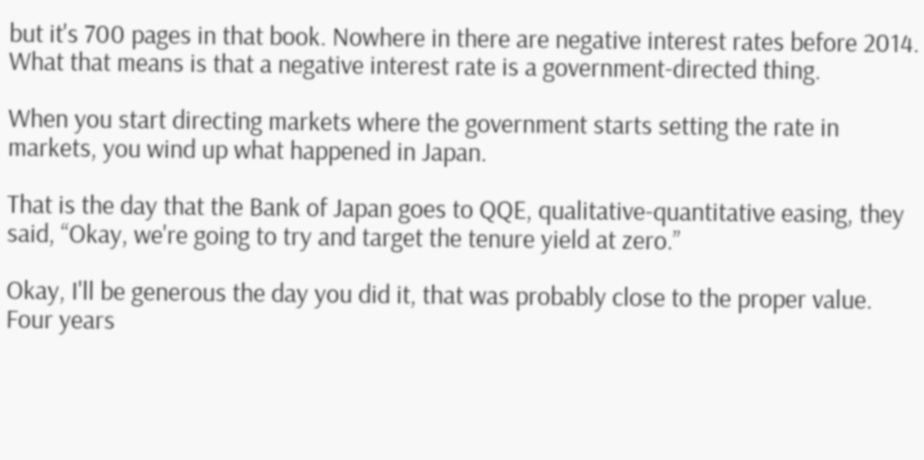but it's 700 pages in that book. Nowhere in there are negative interest rates before 2014. What that means is that a negative interest rate is a government-directed thing.

When you start directing markets where the government starts setting the rate in markets, you wind up what happened in Japan.

That is the day that the Bank of Japan goes to QQE, qualitative-quantitative easing, they said, “Okay, we're going to try and target the tenure yield at zero.”

Okay, I'll be generous the day you did it, that was probably close to the proper value. Four years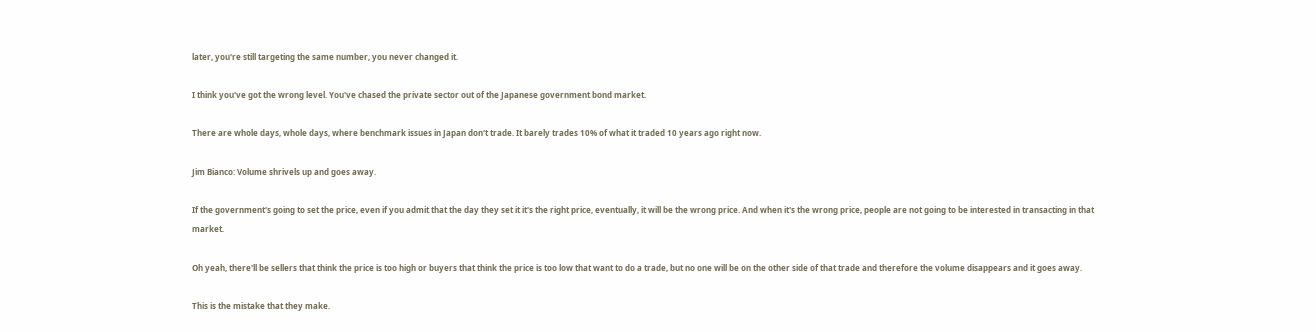later, you're still targeting the same number, you never changed it.

I think you've got the wrong level. You've chased the private sector out of the Japanese government bond market.

There are whole days, whole days, where benchmark issues in Japan don't trade. It barely trades 10% of what it traded 10 years ago right now.

Jim Bianco: Volume shrivels up and goes away.

If the government's going to set the price, even if you admit that the day they set it it's the right price, eventually, it will be the wrong price. And when it's the wrong price, people are not going to be interested in transacting in that market.

Oh yeah, there'll be sellers that think the price is too high or buyers that think the price is too low that want to do a trade, but no one will be on the other side of that trade and therefore the volume disappears and it goes away.

This is the mistake that they make.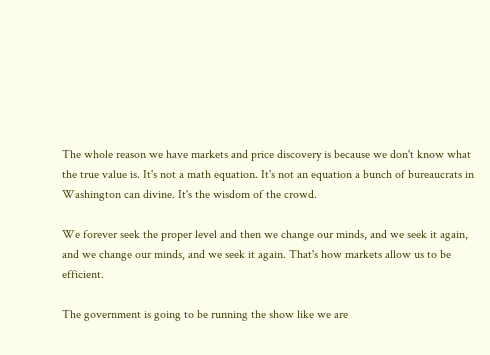The whole reason we have markets and price discovery is because we don't know what the true value is. It's not a math equation. It's not an equation a bunch of bureaucrats in Washington can divine. It's the wisdom of the crowd.

We forever seek the proper level and then we change our minds, and we seek it again, and we change our minds, and we seek it again. That's how markets allow us to be efficient.

The government is going to be running the show like we are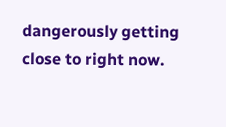dangerously getting close to right now.